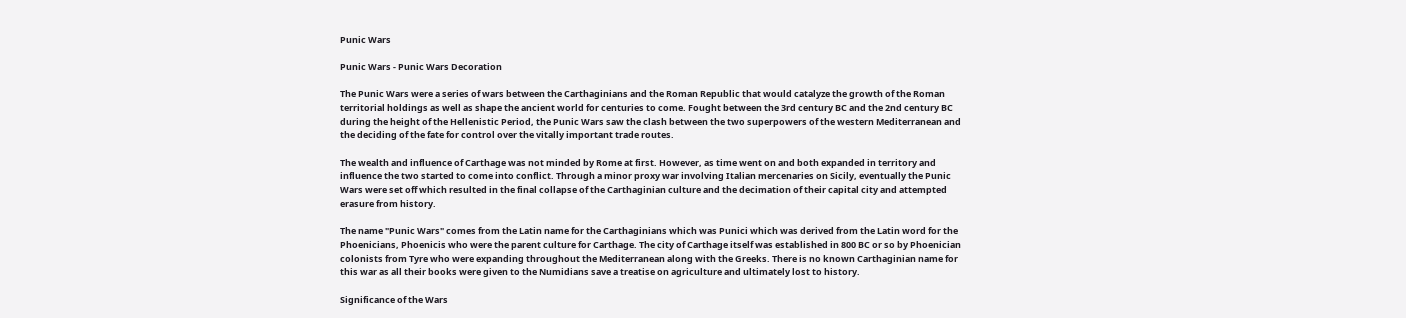Punic Wars

Punic Wars - Punic Wars Decoration

The Punic Wars were a series of wars between the Carthaginians and the Roman Republic that would catalyze the growth of the Roman territorial holdings as well as shape the ancient world for centuries to come. Fought between the 3rd century BC and the 2nd century BC during the height of the Hellenistic Period, the Punic Wars saw the clash between the two superpowers of the western Mediterranean and the deciding of the fate for control over the vitally important trade routes.

The wealth and influence of Carthage was not minded by Rome at first. However, as time went on and both expanded in territory and influence the two started to come into conflict. Through a minor proxy war involving Italian mercenaries on Sicily, eventually the Punic Wars were set off which resulted in the final collapse of the Carthaginian culture and the decimation of their capital city and attempted erasure from history.

The name "Punic Wars" comes from the Latin name for the Carthaginians which was Punici which was derived from the Latin word for the Phoenicians, Phoenicis who were the parent culture for Carthage. The city of Carthage itself was established in 800 BC or so by Phoenician colonists from Tyre who were expanding throughout the Mediterranean along with the Greeks. There is no known Carthaginian name for this war as all their books were given to the Numidians save a treatise on agriculture and ultimately lost to history.

Significance of the Wars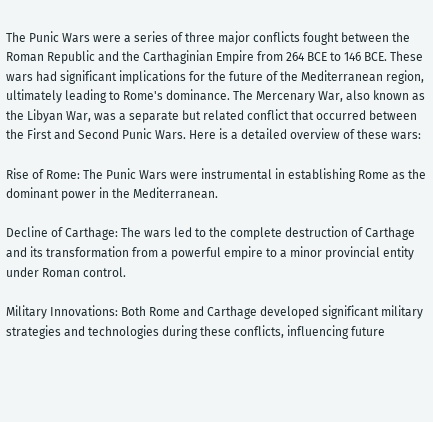The Punic Wars were a series of three major conflicts fought between the Roman Republic and the Carthaginian Empire from 264 BCE to 146 BCE. These wars had significant implications for the future of the Mediterranean region, ultimately leading to Rome's dominance. The Mercenary War, also known as the Libyan War, was a separate but related conflict that occurred between the First and Second Punic Wars. Here is a detailed overview of these wars:

Rise of Rome: The Punic Wars were instrumental in establishing Rome as the dominant power in the Mediterranean.

Decline of Carthage: The wars led to the complete destruction of Carthage and its transformation from a powerful empire to a minor provincial entity under Roman control.

Military Innovations: Both Rome and Carthage developed significant military strategies and technologies during these conflicts, influencing future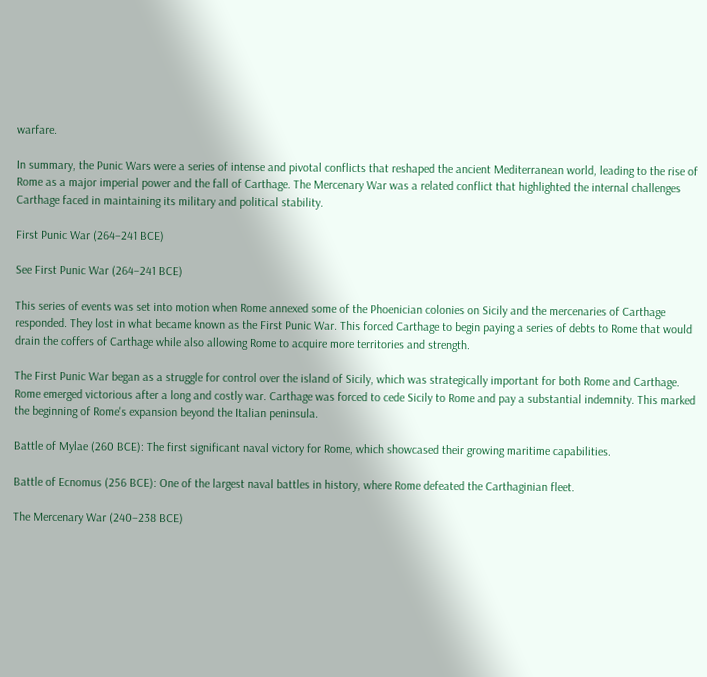warfare.

In summary, the Punic Wars were a series of intense and pivotal conflicts that reshaped the ancient Mediterranean world, leading to the rise of Rome as a major imperial power and the fall of Carthage. The Mercenary War was a related conflict that highlighted the internal challenges Carthage faced in maintaining its military and political stability.

First Punic War (264–241 BCE)

See First Punic War (264–241 BCE)

This series of events was set into motion when Rome annexed some of the Phoenician colonies on Sicily and the mercenaries of Carthage responded. They lost in what became known as the First Punic War. This forced Carthage to begin paying a series of debts to Rome that would drain the coffers of Carthage while also allowing Rome to acquire more territories and strength.

The First Punic War began as a struggle for control over the island of Sicily, which was strategically important for both Rome and Carthage. Rome emerged victorious after a long and costly war. Carthage was forced to cede Sicily to Rome and pay a substantial indemnity. This marked the beginning of Rome's expansion beyond the Italian peninsula.

Battle of Mylae (260 BCE): The first significant naval victory for Rome, which showcased their growing maritime capabilities.

Battle of Ecnomus (256 BCE): One of the largest naval battles in history, where Rome defeated the Carthaginian fleet.

The Mercenary War (240–238 BCE)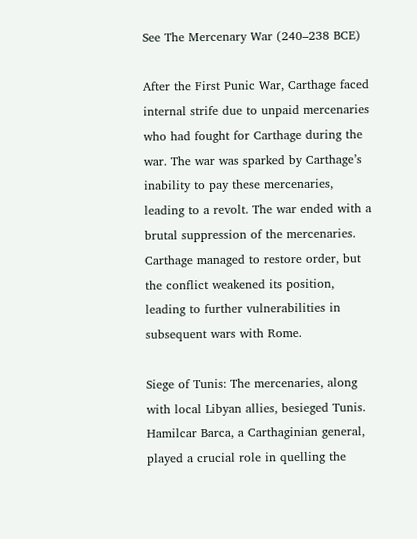See The Mercenary War (240–238 BCE)

After the First Punic War, Carthage faced internal strife due to unpaid mercenaries who had fought for Carthage during the war. The war was sparked by Carthage’s inability to pay these mercenaries, leading to a revolt. The war ended with a brutal suppression of the mercenaries. Carthage managed to restore order, but the conflict weakened its position, leading to further vulnerabilities in subsequent wars with Rome.

Siege of Tunis: The mercenaries, along with local Libyan allies, besieged Tunis. Hamilcar Barca, a Carthaginian general, played a crucial role in quelling the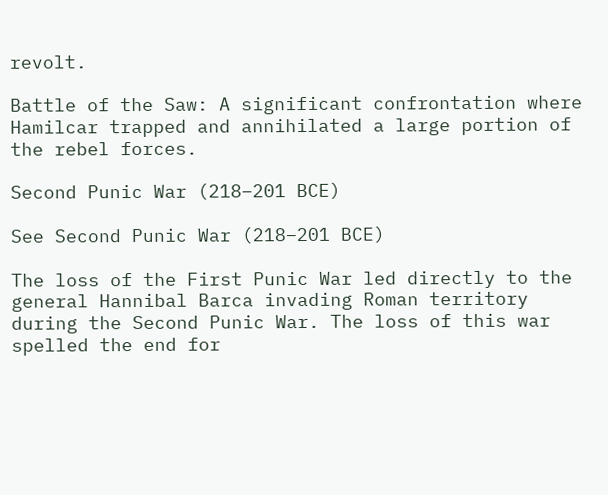revolt.

Battle of the Saw: A significant confrontation where Hamilcar trapped and annihilated a large portion of the rebel forces.

Second Punic War (218–201 BCE)

See Second Punic War (218–201 BCE)

The loss of the First Punic War led directly to the general Hannibal Barca invading Roman territory during the Second Punic War. The loss of this war spelled the end for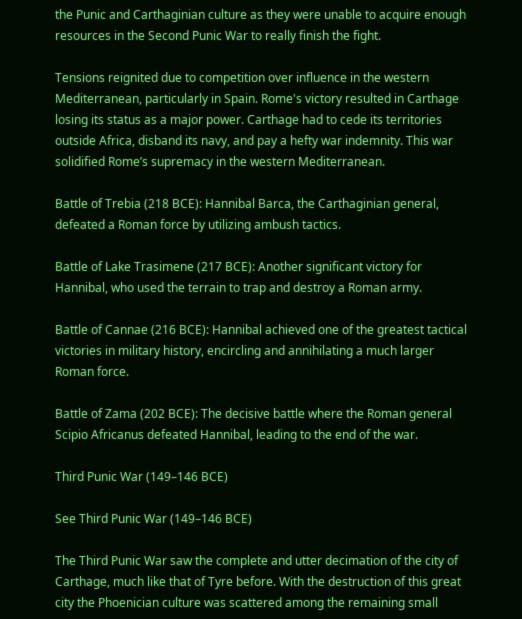the Punic and Carthaginian culture as they were unable to acquire enough resources in the Second Punic War to really finish the fight.

Tensions reignited due to competition over influence in the western Mediterranean, particularly in Spain. Rome's victory resulted in Carthage losing its status as a major power. Carthage had to cede its territories outside Africa, disband its navy, and pay a hefty war indemnity. This war solidified Rome’s supremacy in the western Mediterranean.

Battle of Trebia (218 BCE): Hannibal Barca, the Carthaginian general, defeated a Roman force by utilizing ambush tactics.

Battle of Lake Trasimene (217 BCE): Another significant victory for Hannibal, who used the terrain to trap and destroy a Roman army.

Battle of Cannae (216 BCE): Hannibal achieved one of the greatest tactical victories in military history, encircling and annihilating a much larger Roman force.

Battle of Zama (202 BCE): The decisive battle where the Roman general Scipio Africanus defeated Hannibal, leading to the end of the war.

Third Punic War (149–146 BCE)

See Third Punic War (149–146 BCE)

The Third Punic War saw the complete and utter decimation of the city of Carthage, much like that of Tyre before. With the destruction of this great city the Phoenician culture was scattered among the remaining small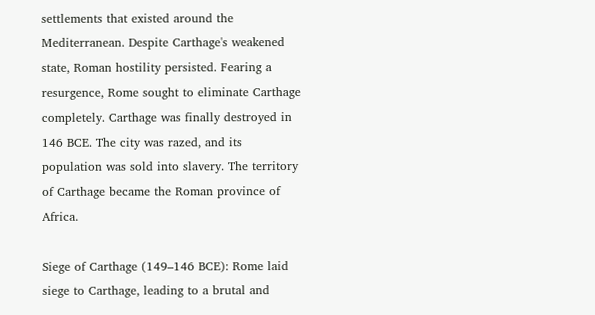settlements that existed around the Mediterranean. Despite Carthage's weakened state, Roman hostility persisted. Fearing a resurgence, Rome sought to eliminate Carthage completely. Carthage was finally destroyed in 146 BCE. The city was razed, and its population was sold into slavery. The territory of Carthage became the Roman province of Africa.

Siege of Carthage (149–146 BCE): Rome laid siege to Carthage, leading to a brutal and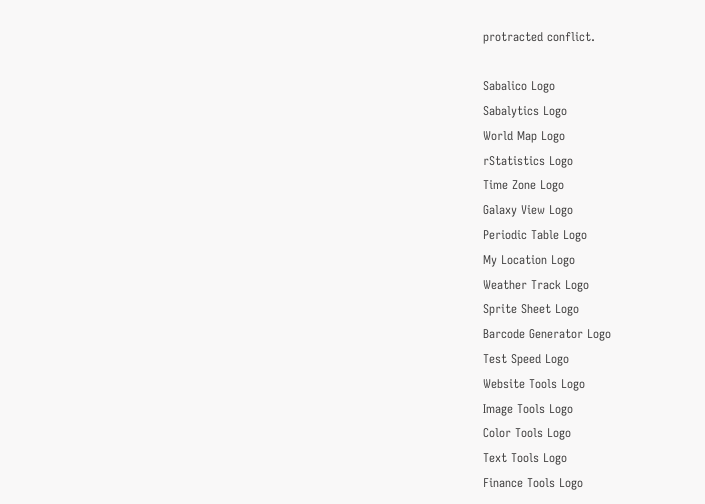protracted conflict.

Sabalico Logo
Sabalytics Logo
World Map Logo
rStatistics Logo
Time Zone Logo
Galaxy View Logo
Periodic Table Logo
My Location Logo
Weather Track Logo
Sprite Sheet Logo
Barcode Generator Logo
Test Speed Logo
Website Tools Logo
Image Tools Logo
Color Tools Logo
Text Tools Logo
Finance Tools Logo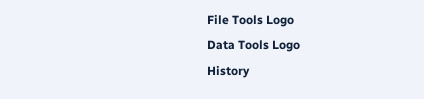File Tools Logo
Data Tools Logo
History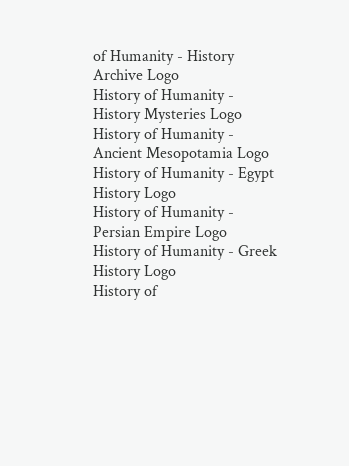of Humanity - History Archive Logo
History of Humanity - History Mysteries Logo
History of Humanity - Ancient Mesopotamia Logo
History of Humanity - Egypt History Logo
History of Humanity - Persian Empire Logo
History of Humanity - Greek History Logo
History of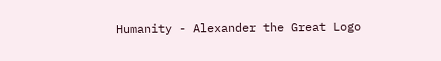Humanity - Alexander the Great Logo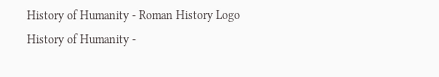History of Humanity - Roman History Logo
History of Humanity -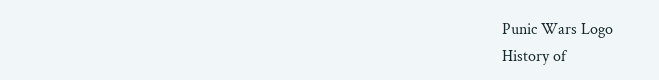Punic Wars Logo
History of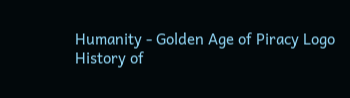Humanity - Golden Age of Piracy Logo
History of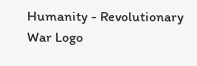Humanity - Revolutionary War Logo